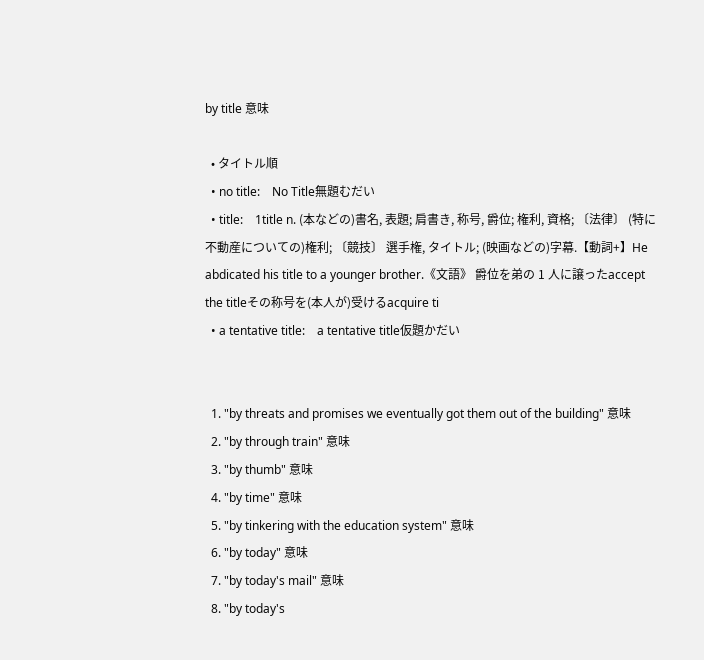by title 意味

  • タイトル順
  • no title:    No Title無題むだい
  • title:    1title n. (本などの)書名, 表題; 肩書き, 称号, 爵位; 権利, 資格; 〔法律〕 (特に不動産についての)権利; 〔競技〕 選手権, タイトル; (映画などの)字幕.【動詞+】He abdicated his title to a younger brother.《文語》 爵位を弟の 1 人に譲ったaccept the titleその称号を(本人が)受けるacquire ti
  • a tentative title:    a tentative title仮題かだい


  1. "by threats and promises we eventually got them out of the building" 意味
  2. "by through train" 意味
  3. "by thumb" 意味
  4. "by time" 意味
  5. "by tinkering with the education system" 意味
  6. "by today" 意味
  7. "by today's mail" 意味
  8. "by today's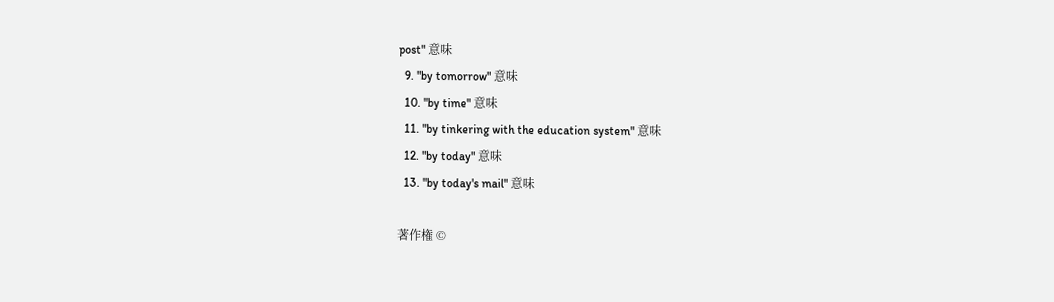post" 意味
  9. "by tomorrow" 意味
  10. "by time" 意味
  11. "by tinkering with the education system" 意味
  12. "by today" 意味
  13. "by today's mail" 意味

著作権 ©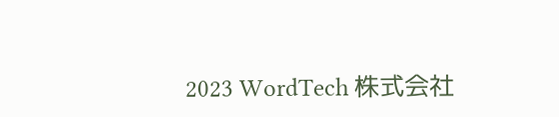2023 WordTech 株式会社